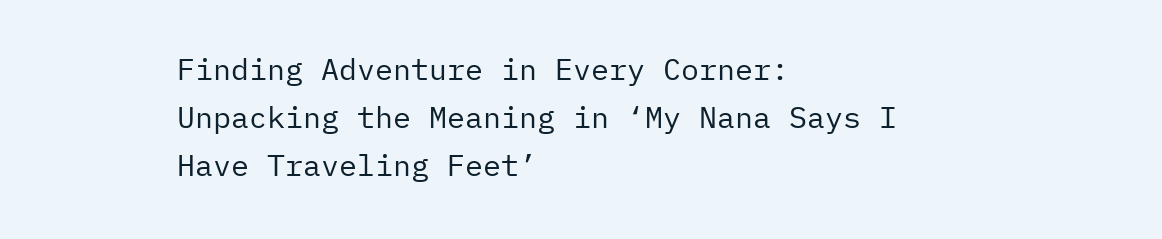Finding Adventure in Every Corner: Unpacking the Meaning in ‘My Nana Says I Have Traveling Feet’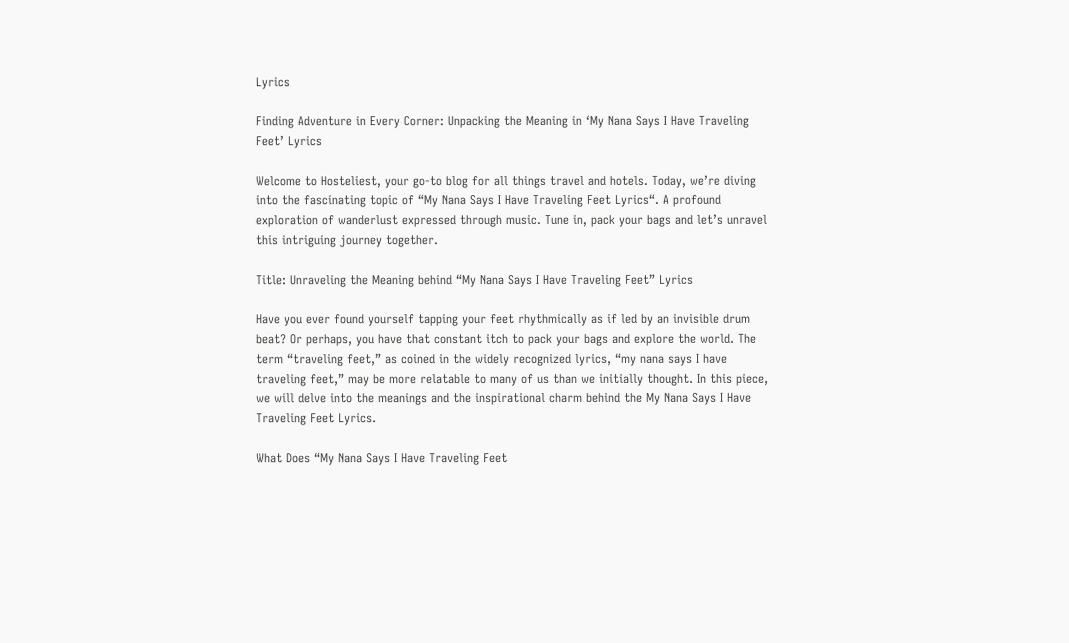Lyrics

Finding Adventure in Every Corner: Unpacking the Meaning in ‘My Nana Says I Have Traveling Feet’ Lyrics

Welcome to Hosteliest, your go-to blog for all things travel and hotels. Today, we’re diving into the fascinating topic of “My Nana Says I Have Traveling Feet Lyrics“. A profound exploration of wanderlust expressed through music. Tune in, pack your bags and let’s unravel this intriguing journey together.

Title: Unraveling the Meaning behind “My Nana Says I Have Traveling Feet” Lyrics

Have you ever found yourself tapping your feet rhythmically as if led by an invisible drum beat? Or perhaps, you have that constant itch to pack your bags and explore the world. The term “traveling feet,” as coined in the widely recognized lyrics, “my nana says I have traveling feet,” may be more relatable to many of us than we initially thought. In this piece, we will delve into the meanings and the inspirational charm behind the My Nana Says I Have Traveling Feet Lyrics.

What Does “My Nana Says I Have Traveling Feet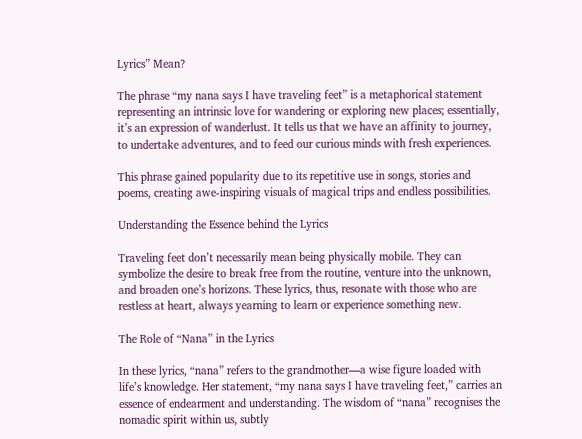Lyrics” Mean?

The phrase “my nana says I have traveling feet” is a metaphorical statement representing an intrinsic love for wandering or exploring new places; essentially, it’s an expression of wanderlust. It tells us that we have an affinity to journey, to undertake adventures, and to feed our curious minds with fresh experiences.

This phrase gained popularity due to its repetitive use in songs, stories and poems, creating awe-inspiring visuals of magical trips and endless possibilities.

Understanding the Essence behind the Lyrics

Traveling feet don’t necessarily mean being physically mobile. They can symbolize the desire to break free from the routine, venture into the unknown, and broaden one’s horizons. These lyrics, thus, resonate with those who are restless at heart, always yearning to learn or experience something new.

The Role of “Nana” in the Lyrics

In these lyrics, “nana” refers to the grandmother—a wise figure loaded with life’s knowledge. Her statement, “my nana says I have traveling feet,” carries an essence of endearment and understanding. The wisdom of “nana” recognises the nomadic spirit within us, subtly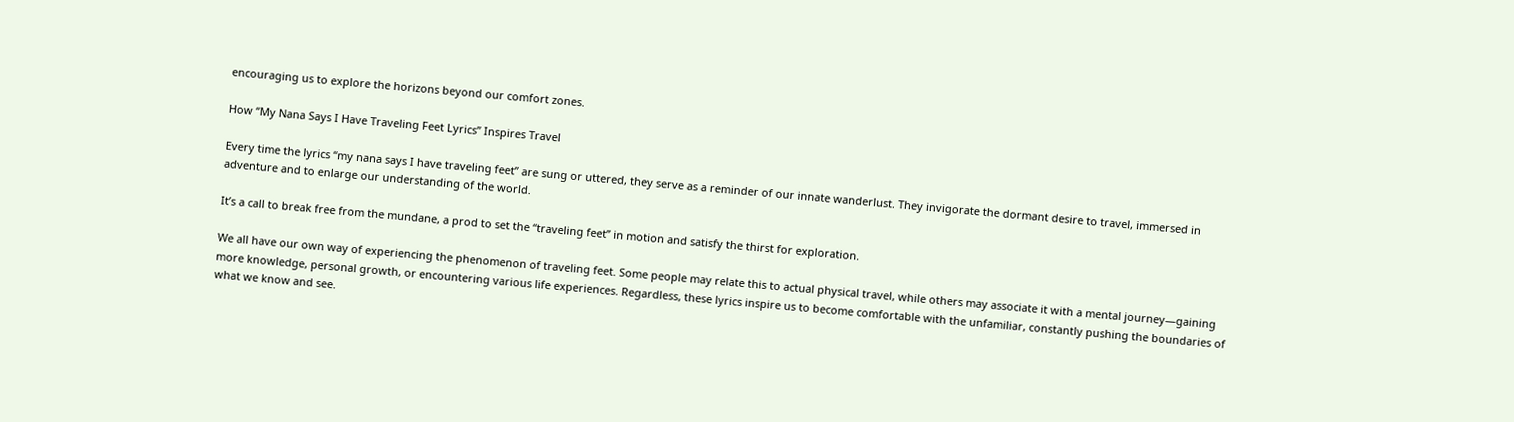encouraging us to explore the horizons beyond our comfort zones.

How “My Nana Says I Have Traveling Feet Lyrics” Inspires Travel

Every time the lyrics “my nana says I have traveling feet” are sung or uttered, they serve as a reminder of our innate wanderlust. They invigorate the dormant desire to travel, immersed in adventure and to enlarge our understanding of the world.

It’s a call to break free from the mundane, a prod to set the “traveling feet” in motion and satisfy the thirst for exploration.

We all have our own way of experiencing the phenomenon of traveling feet. Some people may relate this to actual physical travel, while others may associate it with a mental journey—gaining more knowledge, personal growth, or encountering various life experiences. Regardless, these lyrics inspire us to become comfortable with the unfamiliar, constantly pushing the boundaries of what we know and see.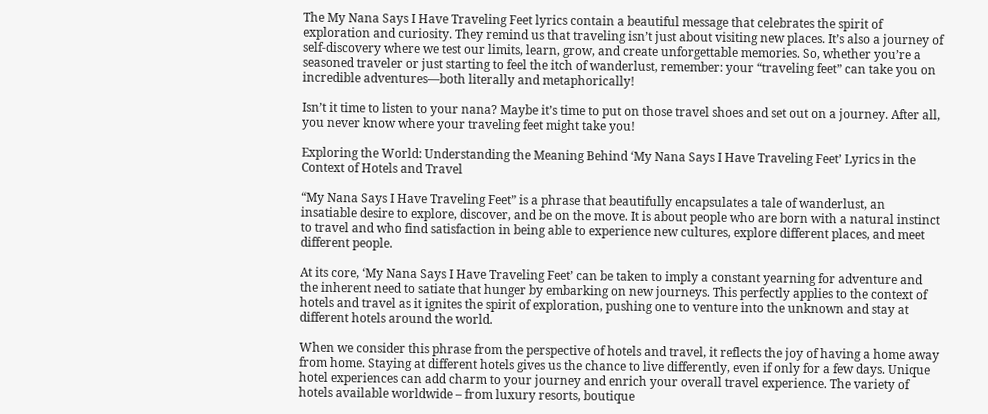The My Nana Says I Have Traveling Feet lyrics contain a beautiful message that celebrates the spirit of exploration and curiosity. They remind us that traveling isn’t just about visiting new places. It’s also a journey of self-discovery where we test our limits, learn, grow, and create unforgettable memories. So, whether you’re a seasoned traveler or just starting to feel the itch of wanderlust, remember: your “traveling feet” can take you on incredible adventures—both literally and metaphorically!

Isn’t it time to listen to your nana? Maybe it’s time to put on those travel shoes and set out on a journey. After all, you never know where your traveling feet might take you!

Exploring the World: Understanding the Meaning Behind ‘My Nana Says I Have Traveling Feet’ Lyrics in the Context of Hotels and Travel

“My Nana Says I Have Traveling Feet” is a phrase that beautifully encapsulates a tale of wanderlust, an insatiable desire to explore, discover, and be on the move. It is about people who are born with a natural instinct to travel and who find satisfaction in being able to experience new cultures, explore different places, and meet different people.

At its core, ‘My Nana Says I Have Traveling Feet’ can be taken to imply a constant yearning for adventure and the inherent need to satiate that hunger by embarking on new journeys. This perfectly applies to the context of hotels and travel as it ignites the spirit of exploration, pushing one to venture into the unknown and stay at different hotels around the world.

When we consider this phrase from the perspective of hotels and travel, it reflects the joy of having a home away from home. Staying at different hotels gives us the chance to live differently, even if only for a few days. Unique hotel experiences can add charm to your journey and enrich your overall travel experience. The variety of hotels available worldwide – from luxury resorts, boutique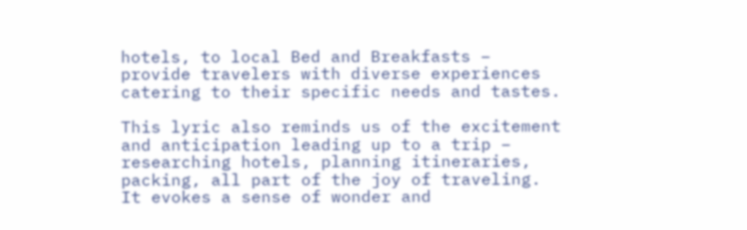hotels, to local Bed and Breakfasts – provide travelers with diverse experiences catering to their specific needs and tastes.

This lyric also reminds us of the excitement and anticipation leading up to a trip – researching hotels, planning itineraries, packing, all part of the joy of traveling. It evokes a sense of wonder and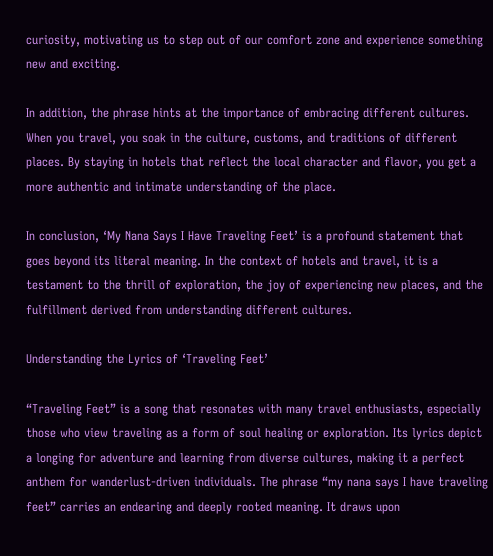curiosity, motivating us to step out of our comfort zone and experience something new and exciting.

In addition, the phrase hints at the importance of embracing different cultures. When you travel, you soak in the culture, customs, and traditions of different places. By staying in hotels that reflect the local character and flavor, you get a more authentic and intimate understanding of the place.

In conclusion, ‘My Nana Says I Have Traveling Feet’ is a profound statement that goes beyond its literal meaning. In the context of hotels and travel, it is a testament to the thrill of exploration, the joy of experiencing new places, and the fulfillment derived from understanding different cultures.

Understanding the Lyrics of ‘Traveling Feet’

“Traveling Feet” is a song that resonates with many travel enthusiasts, especially those who view traveling as a form of soul healing or exploration. Its lyrics depict a longing for adventure and learning from diverse cultures, making it a perfect anthem for wanderlust-driven individuals. The phrase “my nana says I have traveling feet” carries an endearing and deeply rooted meaning. It draws upon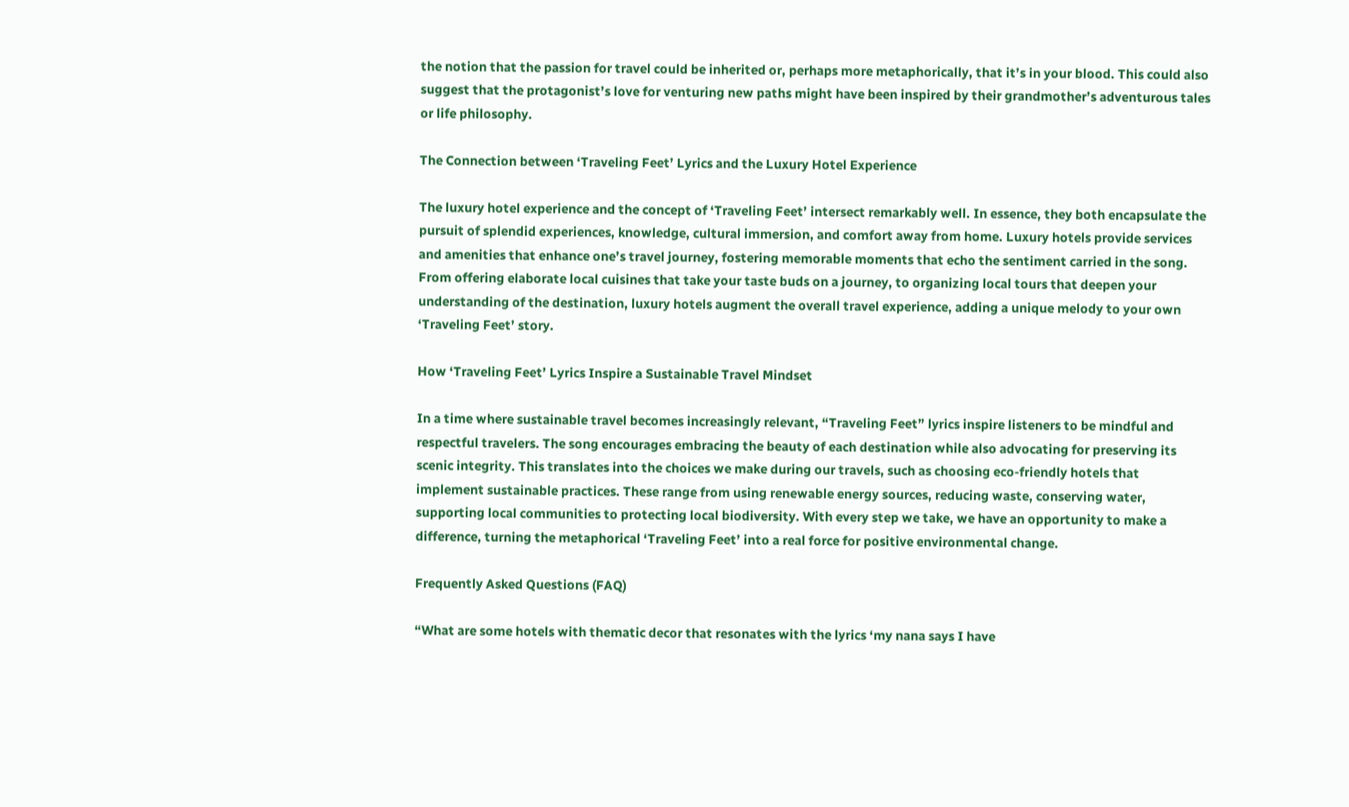the notion that the passion for travel could be inherited or, perhaps more metaphorically, that it’s in your blood. This could also suggest that the protagonist’s love for venturing new paths might have been inspired by their grandmother’s adventurous tales or life philosophy.

The Connection between ‘Traveling Feet’ Lyrics and the Luxury Hotel Experience

The luxury hotel experience and the concept of ‘Traveling Feet’ intersect remarkably well. In essence, they both encapsulate the pursuit of splendid experiences, knowledge, cultural immersion, and comfort away from home. Luxury hotels provide services and amenities that enhance one’s travel journey, fostering memorable moments that echo the sentiment carried in the song. From offering elaborate local cuisines that take your taste buds on a journey, to organizing local tours that deepen your understanding of the destination, luxury hotels augment the overall travel experience, adding a unique melody to your own ‘Traveling Feet’ story.

How ‘Traveling Feet’ Lyrics Inspire a Sustainable Travel Mindset

In a time where sustainable travel becomes increasingly relevant, “Traveling Feet” lyrics inspire listeners to be mindful and respectful travelers. The song encourages embracing the beauty of each destination while also advocating for preserving its scenic integrity. This translates into the choices we make during our travels, such as choosing eco-friendly hotels that implement sustainable practices. These range from using renewable energy sources, reducing waste, conserving water, supporting local communities to protecting local biodiversity. With every step we take, we have an opportunity to make a difference, turning the metaphorical ‘Traveling Feet’ into a real force for positive environmental change.

Frequently Asked Questions (FAQ)

“What are some hotels with thematic decor that resonates with the lyrics ‘my nana says I have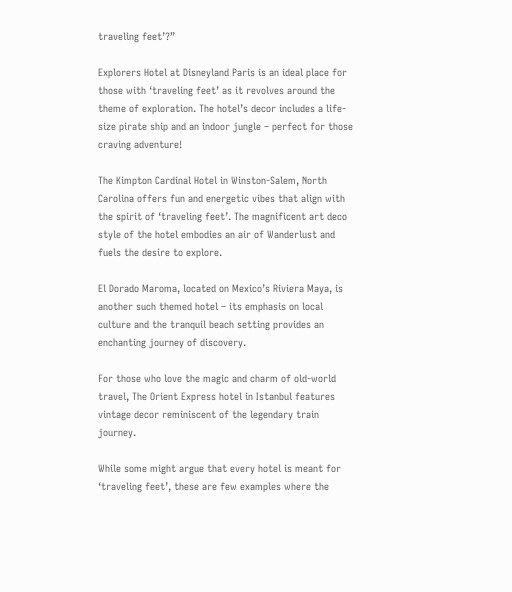traveling feet’?”

Explorers Hotel at Disneyland Paris is an ideal place for those with ‘traveling feet’ as it revolves around the theme of exploration. The hotel’s decor includes a life-size pirate ship and an indoor jungle – perfect for those craving adventure!

The Kimpton Cardinal Hotel in Winston-Salem, North Carolina offers fun and energetic vibes that align with the spirit of ‘traveling feet’. The magnificent art deco style of the hotel embodies an air of Wanderlust and fuels the desire to explore.

El Dorado Maroma, located on Mexico’s Riviera Maya, is another such themed hotel – its emphasis on local culture and the tranquil beach setting provides an enchanting journey of discovery.

For those who love the magic and charm of old-world travel, The Orient Express hotel in Istanbul features vintage decor reminiscent of the legendary train journey.

While some might argue that every hotel is meant for ‘traveling feet’, these are few examples where the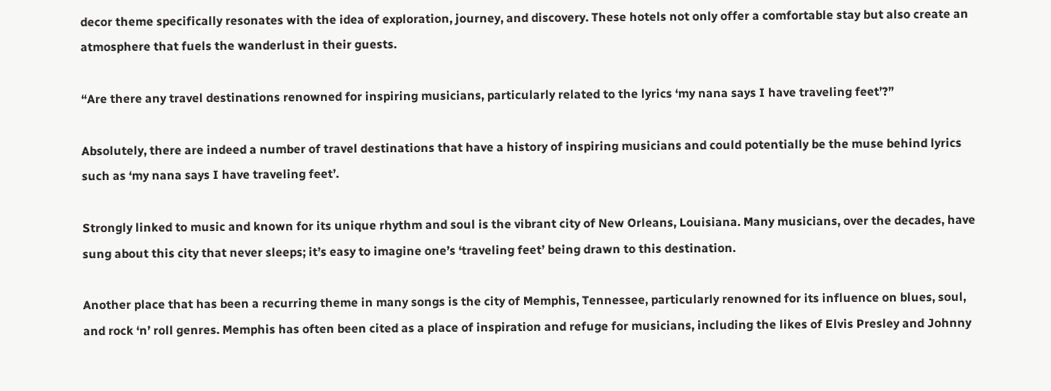decor theme specifically resonates with the idea of exploration, journey, and discovery. These hotels not only offer a comfortable stay but also create an atmosphere that fuels the wanderlust in their guests.

“Are there any travel destinations renowned for inspiring musicians, particularly related to the lyrics ‘my nana says I have traveling feet’?”

Absolutely, there are indeed a number of travel destinations that have a history of inspiring musicians and could potentially be the muse behind lyrics such as ‘my nana says I have traveling feet’.

Strongly linked to music and known for its unique rhythm and soul is the vibrant city of New Orleans, Louisiana. Many musicians, over the decades, have sung about this city that never sleeps; it’s easy to imagine one’s ‘traveling feet’ being drawn to this destination.

Another place that has been a recurring theme in many songs is the city of Memphis, Tennessee, particularly renowned for its influence on blues, soul, and rock ‘n’ roll genres. Memphis has often been cited as a place of inspiration and refuge for musicians, including the likes of Elvis Presley and Johnny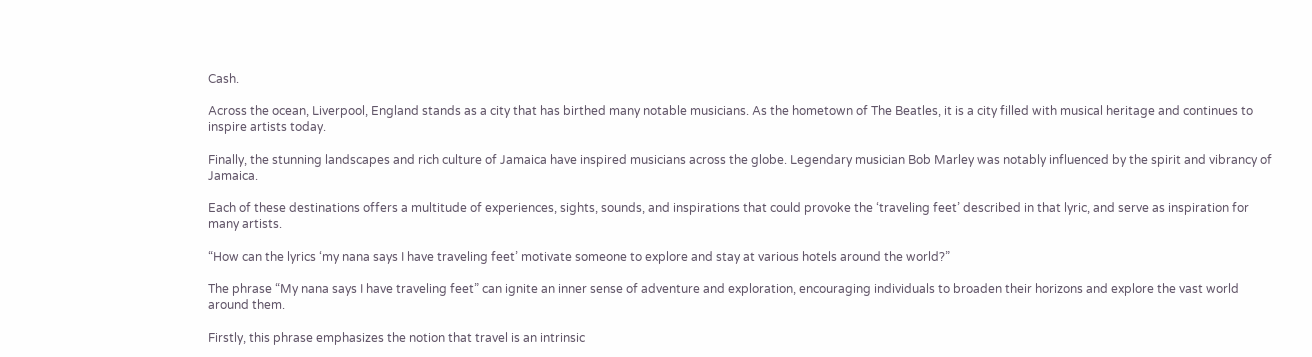Cash.

Across the ocean, Liverpool, England stands as a city that has birthed many notable musicians. As the hometown of The Beatles, it is a city filled with musical heritage and continues to inspire artists today.

Finally, the stunning landscapes and rich culture of Jamaica have inspired musicians across the globe. Legendary musician Bob Marley was notably influenced by the spirit and vibrancy of Jamaica.

Each of these destinations offers a multitude of experiences, sights, sounds, and inspirations that could provoke the ‘traveling feet’ described in that lyric, and serve as inspiration for many artists.

“How can the lyrics ‘my nana says I have traveling feet’ motivate someone to explore and stay at various hotels around the world?”

The phrase “My nana says I have traveling feet” can ignite an inner sense of adventure and exploration, encouraging individuals to broaden their horizons and explore the vast world around them.

Firstly, this phrase emphasizes the notion that travel is an intrinsic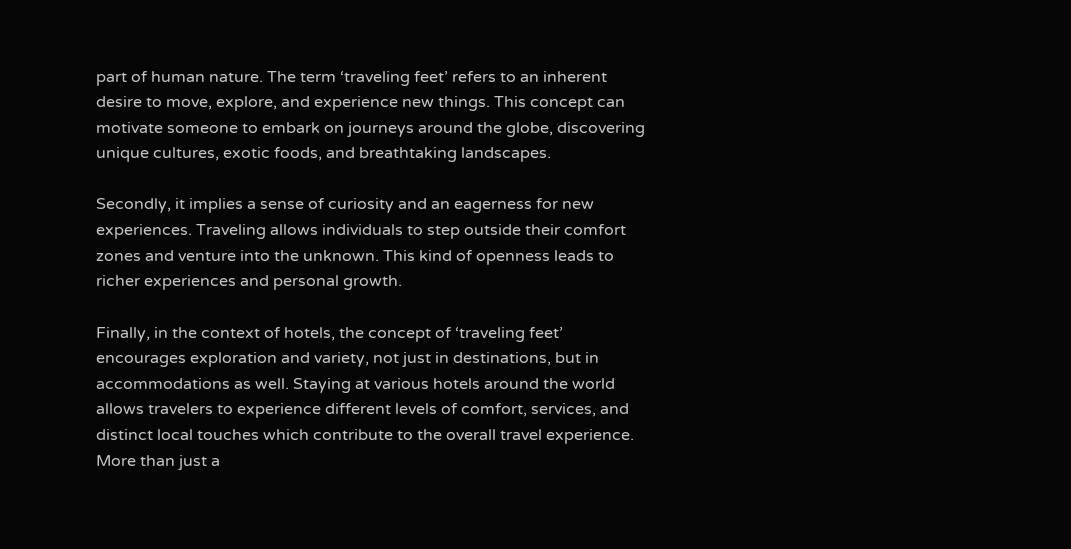part of human nature. The term ‘traveling feet’ refers to an inherent desire to move, explore, and experience new things. This concept can motivate someone to embark on journeys around the globe, discovering unique cultures, exotic foods, and breathtaking landscapes.

Secondly, it implies a sense of curiosity and an eagerness for new experiences. Traveling allows individuals to step outside their comfort zones and venture into the unknown. This kind of openness leads to richer experiences and personal growth.

Finally, in the context of hotels, the concept of ‘traveling feet’ encourages exploration and variety, not just in destinations, but in accommodations as well. Staying at various hotels around the world allows travelers to experience different levels of comfort, services, and distinct local touches which contribute to the overall travel experience. More than just a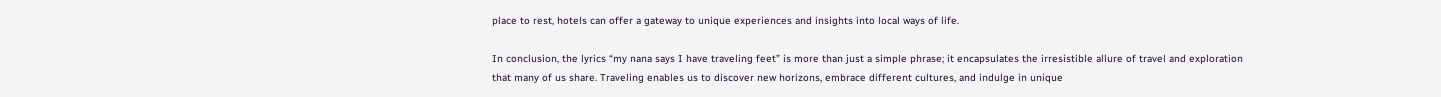place to rest, hotels can offer a gateway to unique experiences and insights into local ways of life.

In conclusion, the lyrics “my nana says I have traveling feet” is more than just a simple phrase; it encapsulates the irresistible allure of travel and exploration that many of us share. Traveling enables us to discover new horizons, embrace different cultures, and indulge in unique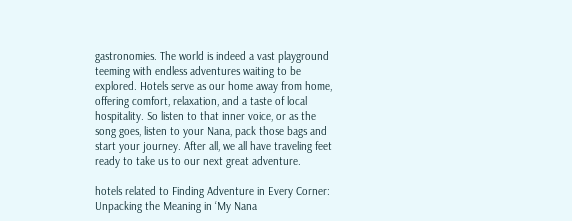gastronomies. The world is indeed a vast playground teeming with endless adventures waiting to be explored. Hotels serve as our home away from home, offering comfort, relaxation, and a taste of local hospitality. So listen to that inner voice, or as the song goes, listen to your Nana, pack those bags and start your journey. After all, we all have traveling feet ready to take us to our next great adventure.

hotels related to Finding Adventure in Every Corner: Unpacking the Meaning in ‘My Nana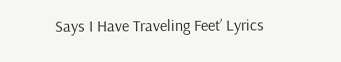Says I Have Traveling Feet’ Lyrics